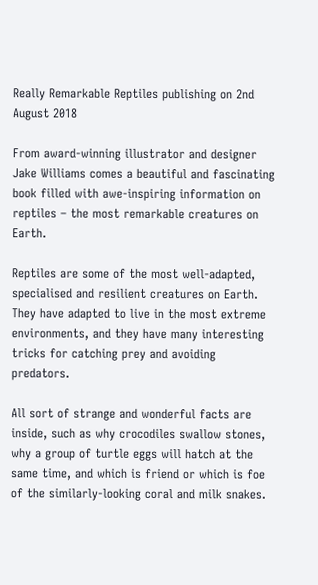Really Remarkable Reptiles publishing on 2nd August 2018

From award-winning illustrator and designer Jake Williams comes a beautiful and fascinating book filled with awe-inspiring information on reptiles – the most remarkable creatures on Earth.

Reptiles are some of the most well-adapted, specialised and resilient creatures on Earth. They have adapted to live in the most extreme environments, and they have many interesting tricks for catching prey and avoiding predators.

All sort of strange and wonderful facts are inside, such as why crocodiles swallow stones, why a group of turtle eggs will hatch at the same time, and which is friend or which is foe of the similarly-looking coral and milk snakes.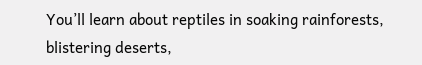You’ll learn about reptiles in soaking rainforests, blistering deserts,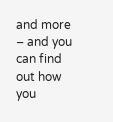and more – and you can find out how you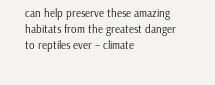can help preserve these amazing habitats from the greatest danger to reptiles ever – climate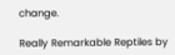change.

Really Remarkable Reptiles by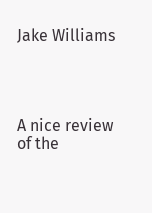Jake Williams




A nice review of the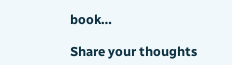book…

Share your thoughts